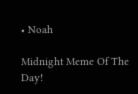• Noah

Midnight Meme Of The Day!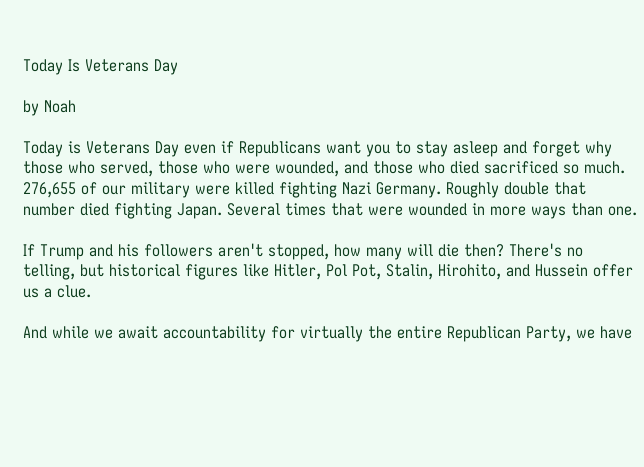Today Is Veterans Day

by Noah

Today is Veterans Day even if Republicans want you to stay asleep and forget why those who served, those who were wounded, and those who died sacrificed so much. 276,655 of our military were killed fighting Nazi Germany. Roughly double that number died fighting Japan. Several times that were wounded in more ways than one.

If Trump and his followers aren't stopped, how many will die then? There's no telling, but historical figures like Hitler, Pol Pot, Stalin, Hirohito, and Hussein offer us a clue.

And while we await accountability for virtually the entire Republican Party, we have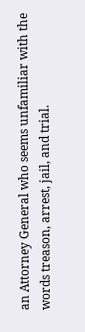an Attorney General who seems unfamiliar with the words treason, arrest, jail, and trial.